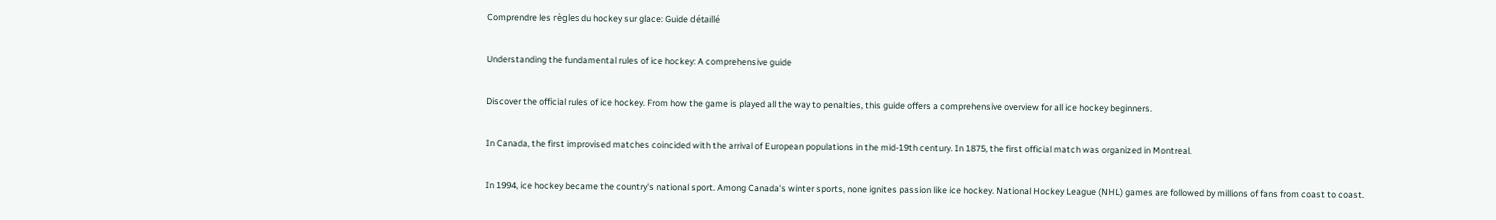Comprendre les règles du hockey sur glace: Guide détaillé

Understanding the fundamental rules of ice hockey: A comprehensive guide

Discover the official rules of ice hockey. From how the game is played all the way to penalties, this guide offers a comprehensive overview for all ice hockey beginners.

In Canada, the first improvised matches coincided with the arrival of European populations in the mid-19th century. In 1875, the first official match was organized in Montreal.

In 1994, ice hockey became the country's national sport. Among Canada's winter sports, none ignites passion like ice hockey. National Hockey League (NHL) games are followed by millions of fans from coast to coast.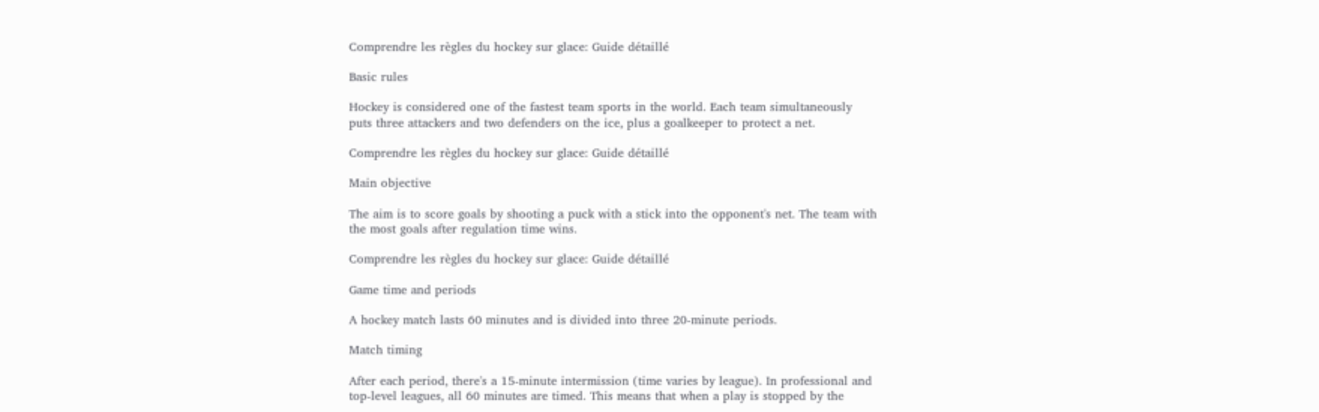Comprendre les règles du hockey sur glace: Guide détaillé

Basic rules

Hockey is considered one of the fastest team sports in the world. Each team simultaneously puts three attackers and two defenders on the ice, plus a goalkeeper to protect a net.

Comprendre les règles du hockey sur glace: Guide détaillé

Main objective

The aim is to score goals by shooting a puck with a stick into the opponent's net. The team with the most goals after regulation time wins.

Comprendre les règles du hockey sur glace: Guide détaillé

Game time and periods

A hockey match lasts 60 minutes and is divided into three 20-minute periods.

Match timing

After each period, there's a 15-minute intermission (time varies by league). In professional and top-level leagues, all 60 minutes are timed. This means that when a play is stopped by the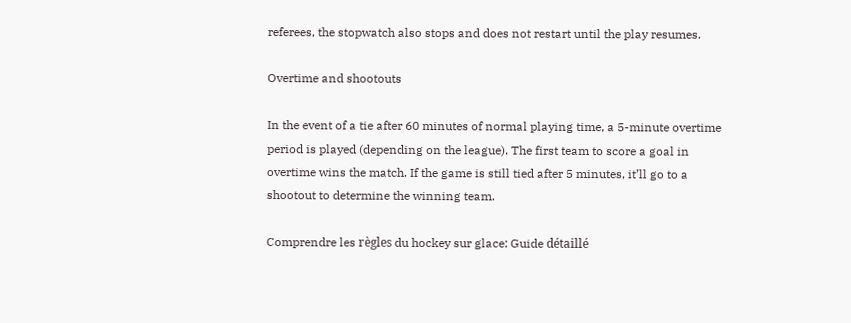referees, the stopwatch also stops and does not restart until the play resumes.

Overtime and shootouts

In the event of a tie after 60 minutes of normal playing time, a 5-minute overtime period is played (depending on the league). The first team to score a goal in overtime wins the match. If the game is still tied after 5 minutes, it’ll go to a shootout to determine the winning team.

Comprendre les règles du hockey sur glace: Guide détaillé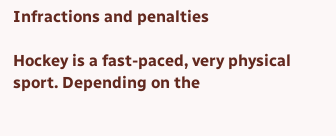Infractions and penalties

Hockey is a fast-paced, very physical sport. Depending on the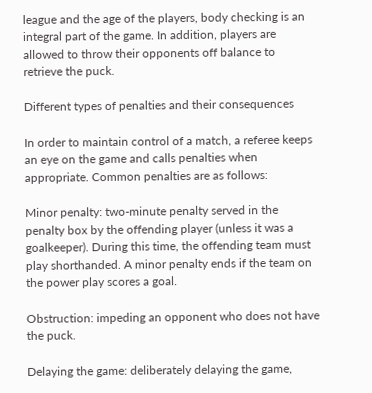league and the age of the players, body checking is an integral part of the game. In addition, players are allowed to throw their opponents off balance to retrieve the puck.

Different types of penalties and their consequences

In order to maintain control of a match, a referee keeps an eye on the game and calls penalties when appropriate. Common penalties are as follows:

Minor penalty: two-minute penalty served in the penalty box by the offending player (unless it was a goalkeeper). During this time, the offending team must play shorthanded. A minor penalty ends if the team on the power play scores a goal.

Obstruction: impeding an opponent who does not have the puck.

Delaying the game: deliberately delaying the game,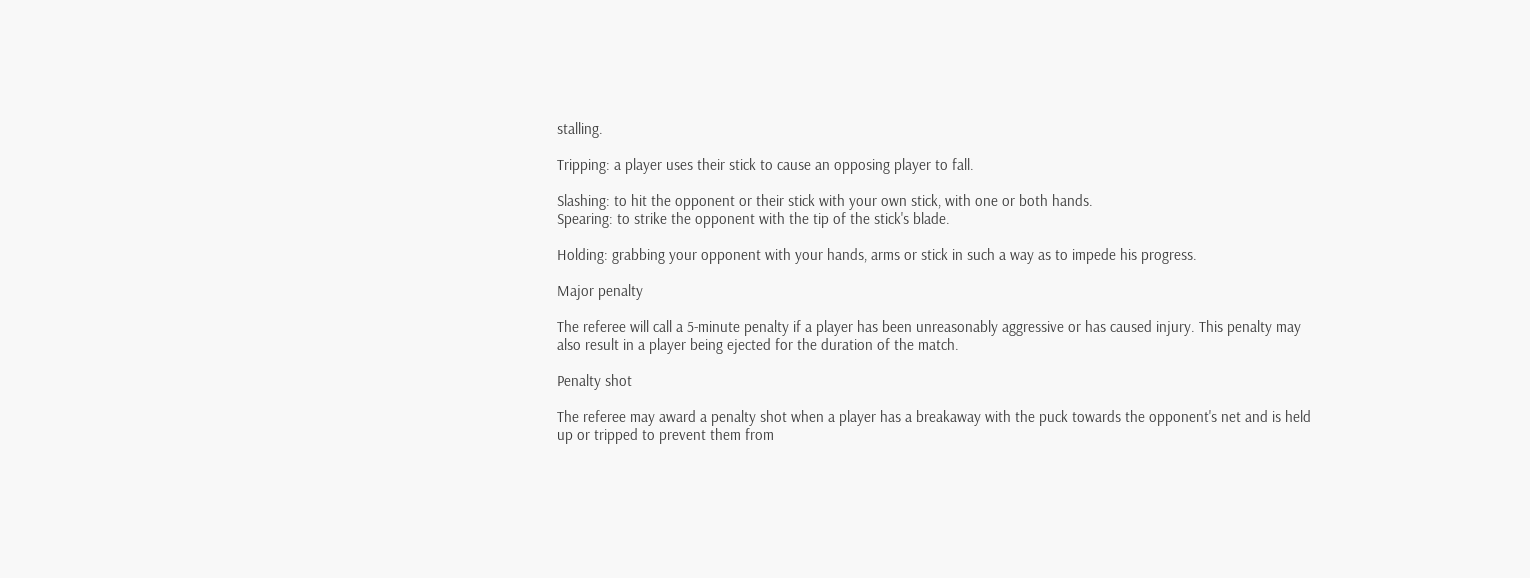stalling.

Tripping: a player uses their stick to cause an opposing player to fall.

Slashing: to hit the opponent or their stick with your own stick, with one or both hands.
Spearing: to strike the opponent with the tip of the stick's blade.

Holding: grabbing your opponent with your hands, arms or stick in such a way as to impede his progress.

Major penalty

The referee will call a 5-minute penalty if a player has been unreasonably aggressive or has caused injury. This penalty may also result in a player being ejected for the duration of the match.

Penalty shot

The referee may award a penalty shot when a player has a breakaway with the puck towards the opponent's net and is held up or tripped to prevent them from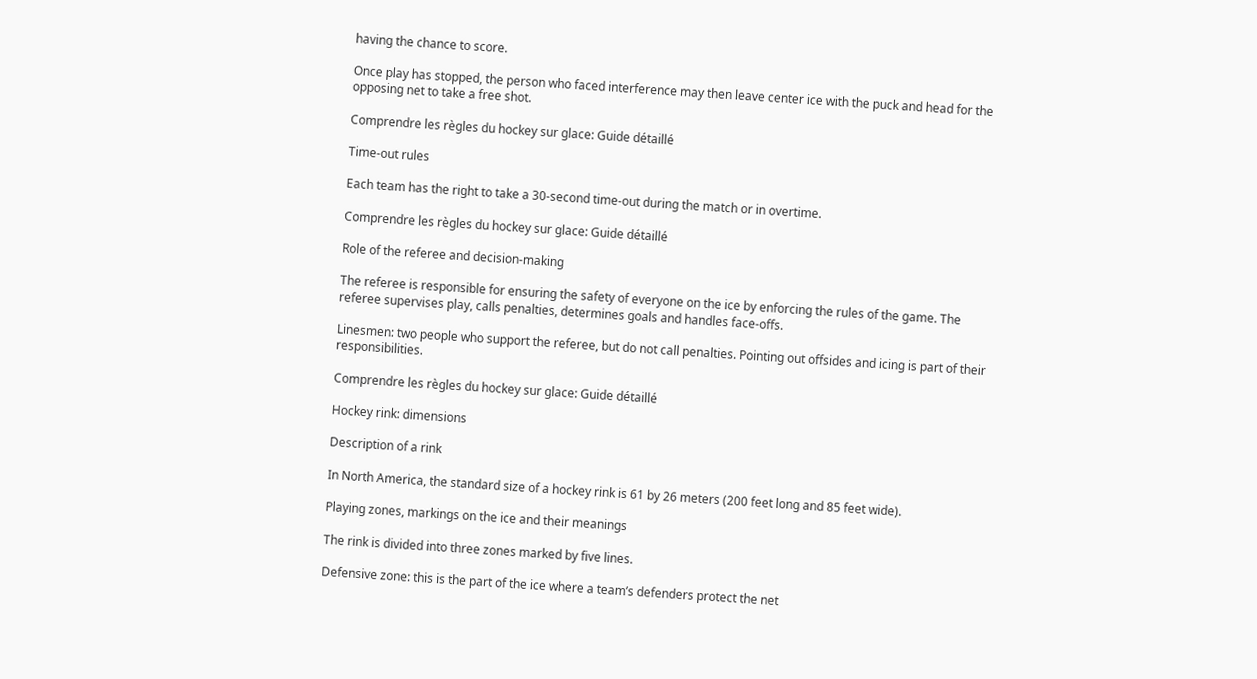having the chance to score.

Once play has stopped, the person who faced interference may then leave center ice with the puck and head for the opposing net to take a free shot.

Comprendre les règles du hockey sur glace: Guide détaillé

Time-out rules

Each team has the right to take a 30-second time-out during the match or in overtime.

Comprendre les règles du hockey sur glace: Guide détaillé

Role of the referee and decision-making

The referee is responsible for ensuring the safety of everyone on the ice by enforcing the rules of the game. The referee supervises play, calls penalties, determines goals and handles face-offs.

Linesmen: two people who support the referee, but do not call penalties. Pointing out offsides and icing is part of their responsibilities.

Comprendre les règles du hockey sur glace: Guide détaillé

Hockey rink: dimensions

Description of a rink

In North America, the standard size of a hockey rink is 61 by 26 meters (200 feet long and 85 feet wide).

Playing zones, markings on the ice and their meanings

The rink is divided into three zones marked by five lines.

Defensive zone: this is the part of the ice where a team’s defenders protect the net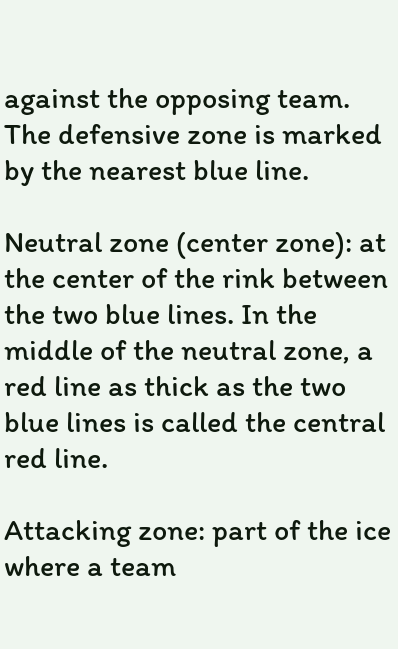against the opposing team. The defensive zone is marked by the nearest blue line.

Neutral zone (center zone): at the center of the rink between the two blue lines. In the middle of the neutral zone, a red line as thick as the two blue lines is called the central red line.

Attacking zone: part of the ice where a team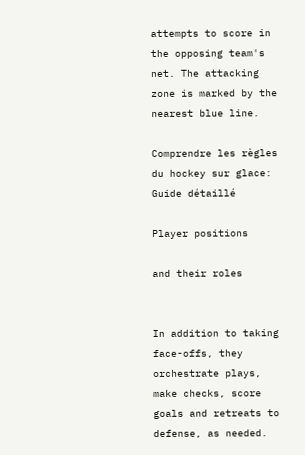attempts to score in the opposing team's net. The attacking zone is marked by the nearest blue line.

Comprendre les règles du hockey sur glace: Guide détaillé

Player positions

and their roles


In addition to taking face-offs, they orchestrate plays, make checks, score goals and retreats to defense, as needed.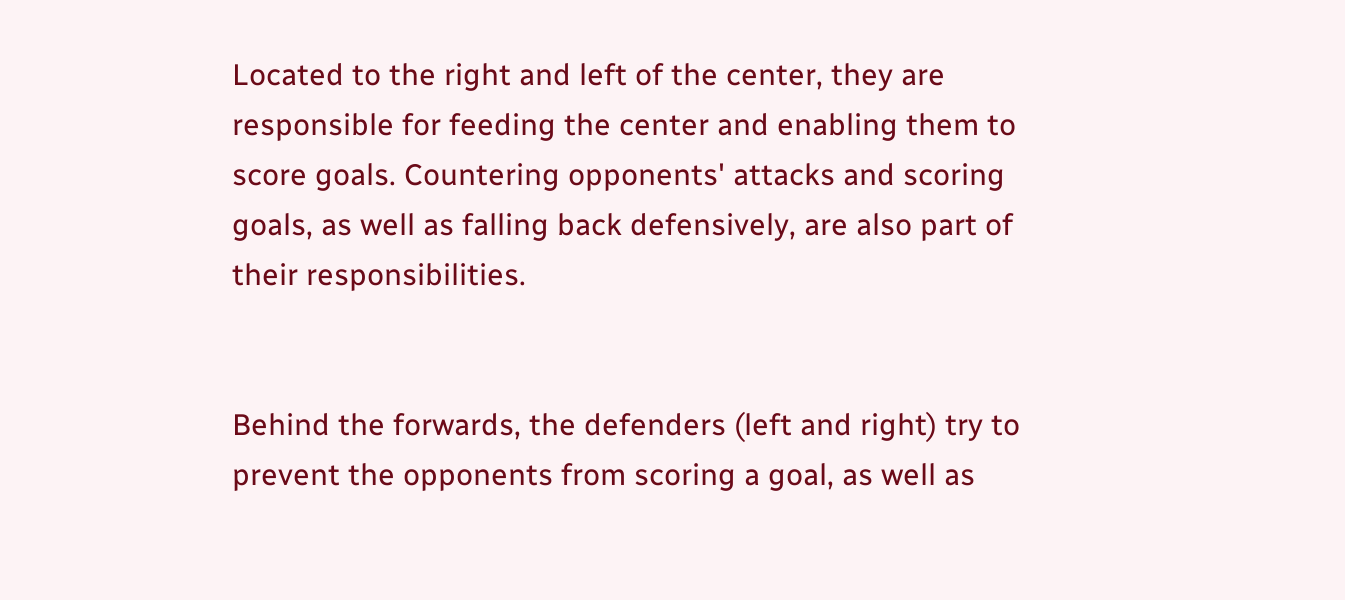Located to the right and left of the center, they are responsible for feeding the center and enabling them to score goals. Countering opponents' attacks and scoring goals, as well as falling back defensively, are also part of their responsibilities.


Behind the forwards, the defenders (left and right) try to prevent the opponents from scoring a goal, as well as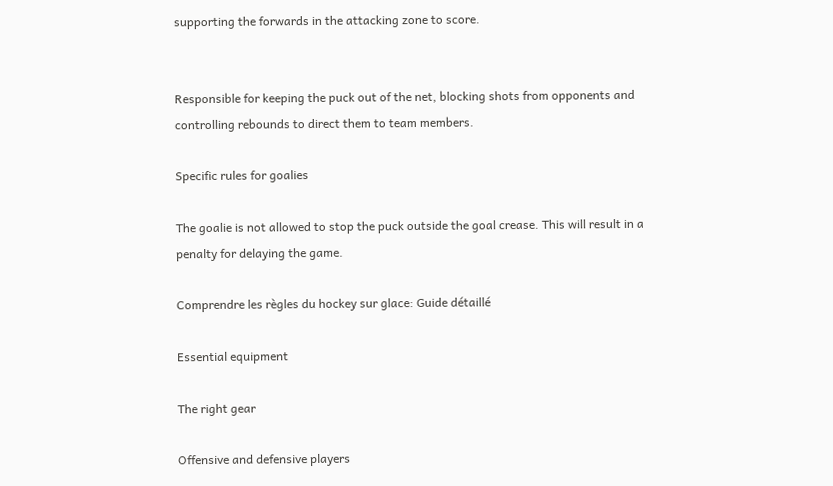supporting the forwards in the attacking zone to score.


Responsible for keeping the puck out of the net, blocking shots from opponents and controlling rebounds to direct them to team members.

Specific rules for goalies

The goalie is not allowed to stop the puck outside the goal crease. This will result in a penalty for delaying the game.

Comprendre les règles du hockey sur glace: Guide détaillé

Essential equipment

The right gear

Offensive and defensive players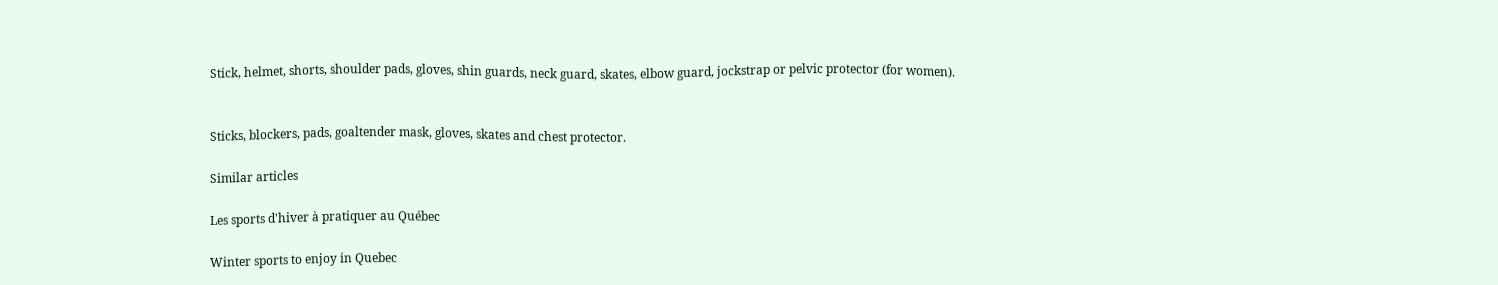Stick, helmet, shorts, shoulder pads, gloves, shin guards, neck guard, skates, elbow guard, jockstrap or pelvic protector (for women).


Sticks, blockers, pads, goaltender mask, gloves, skates and chest protector.

Similar articles

Les sports d'hiver à pratiquer au Québec

Winter sports to enjoy in Quebec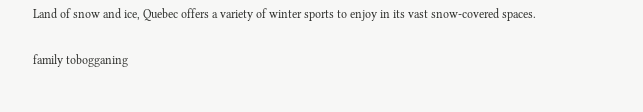Land of snow and ice, Quebec offers a variety of winter sports to enjoy in its vast snow-covered spaces.

family tobogganing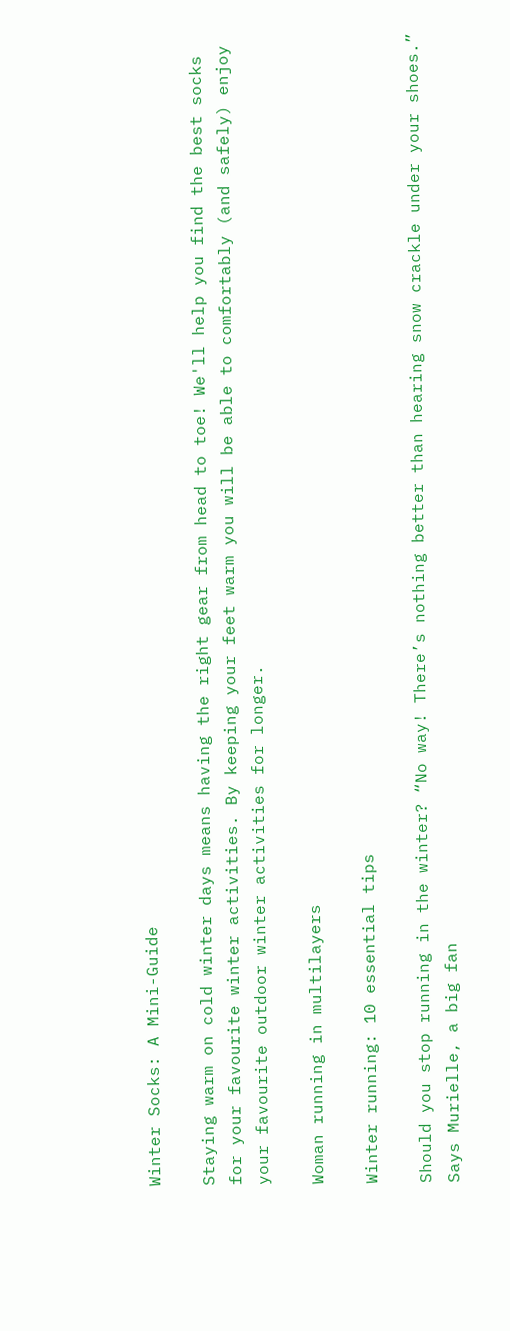Winter Socks: A Mini-Guide

Staying warm on cold winter days means having the right gear from head to toe! We'll help you find the best socks for your favourite winter activities. By keeping your feet warm you will be able to comfortably (and safely) enjoy your favourite outdoor winter activities for longer.

Woman running in multilayers

Winter running: 10 essential tips

Should you stop running in the winter? “No way! There’s nothing better than hearing snow crackle under your shoes.” Says Murielle, a big fan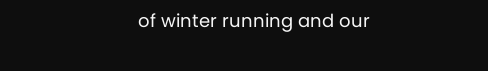of winter running and our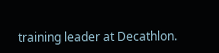training leader at Decathlon.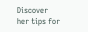Discover her tips for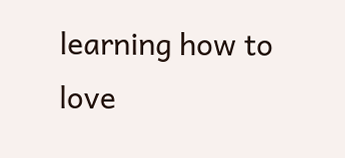learning how to love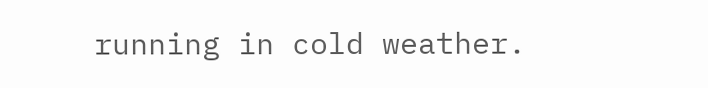running in cold weather.